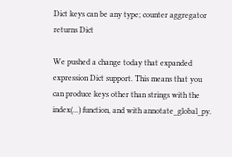Dict keys can be any type; counter aggregator returns Dict

We pushed a change today that expanded expression Dict support. This means that you can produce keys other than strings with the index(...) function, and with annotate_global_py.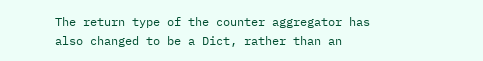The return type of the counter aggregator has also changed to be a Dict, rather than an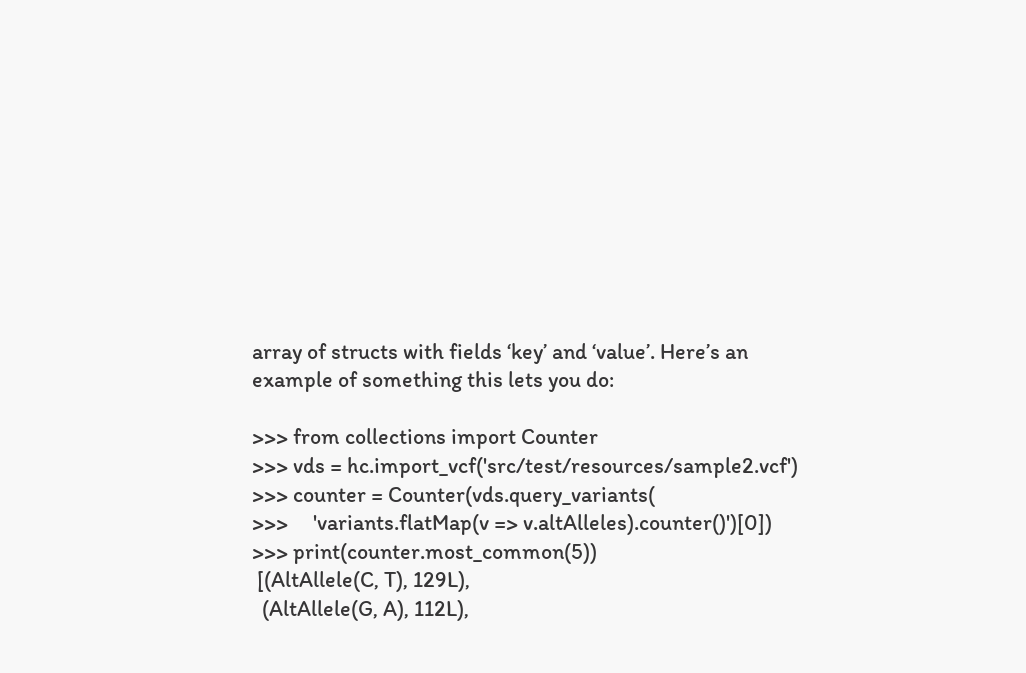array of structs with fields ‘key’ and ‘value’. Here’s an example of something this lets you do:

>>> from collections import Counter
>>> vds = hc.import_vcf('src/test/resources/sample2.vcf')
>>> counter = Counter(vds.query_variants(
>>>     'variants.flatMap(v => v.altAlleles).counter()')[0])
>>> print(counter.most_common(5))
 [(AltAllele(C, T), 129L),
  (AltAllele(G, A), 112L),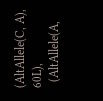(AltAllele(C, A), 60L),
  (AltAllele(A,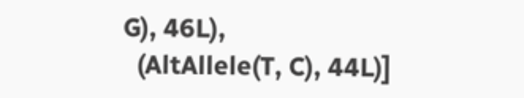G), 46L),
  (AltAllele(T, C), 44L)]